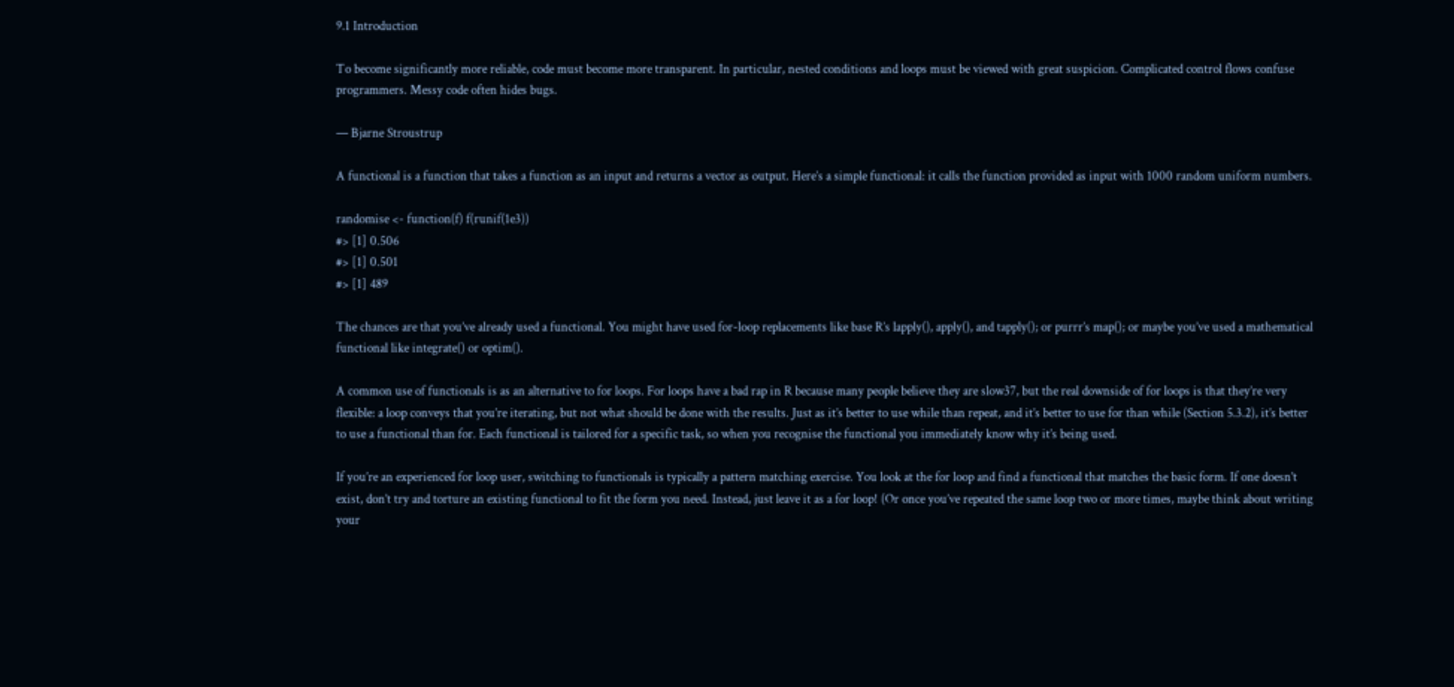9.1 Introduction

To become significantly more reliable, code must become more transparent. In particular, nested conditions and loops must be viewed with great suspicion. Complicated control flows confuse programmers. Messy code often hides bugs.

— Bjarne Stroustrup

A functional is a function that takes a function as an input and returns a vector as output. Here’s a simple functional: it calls the function provided as input with 1000 random uniform numbers.

randomise <- function(f) f(runif(1e3))
#> [1] 0.506
#> [1] 0.501
#> [1] 489

The chances are that you’ve already used a functional. You might have used for-loop replacements like base R’s lapply(), apply(), and tapply(); or purrr’s map(); or maybe you’ve used a mathematical functional like integrate() or optim().

A common use of functionals is as an alternative to for loops. For loops have a bad rap in R because many people believe they are slow37, but the real downside of for loops is that they’re very flexible: a loop conveys that you’re iterating, but not what should be done with the results. Just as it’s better to use while than repeat, and it’s better to use for than while (Section 5.3.2), it’s better to use a functional than for. Each functional is tailored for a specific task, so when you recognise the functional you immediately know why it’s being used.

If you’re an experienced for loop user, switching to functionals is typically a pattern matching exercise. You look at the for loop and find a functional that matches the basic form. If one doesn’t exist, don’t try and torture an existing functional to fit the form you need. Instead, just leave it as a for loop! (Or once you’ve repeated the same loop two or more times, maybe think about writing your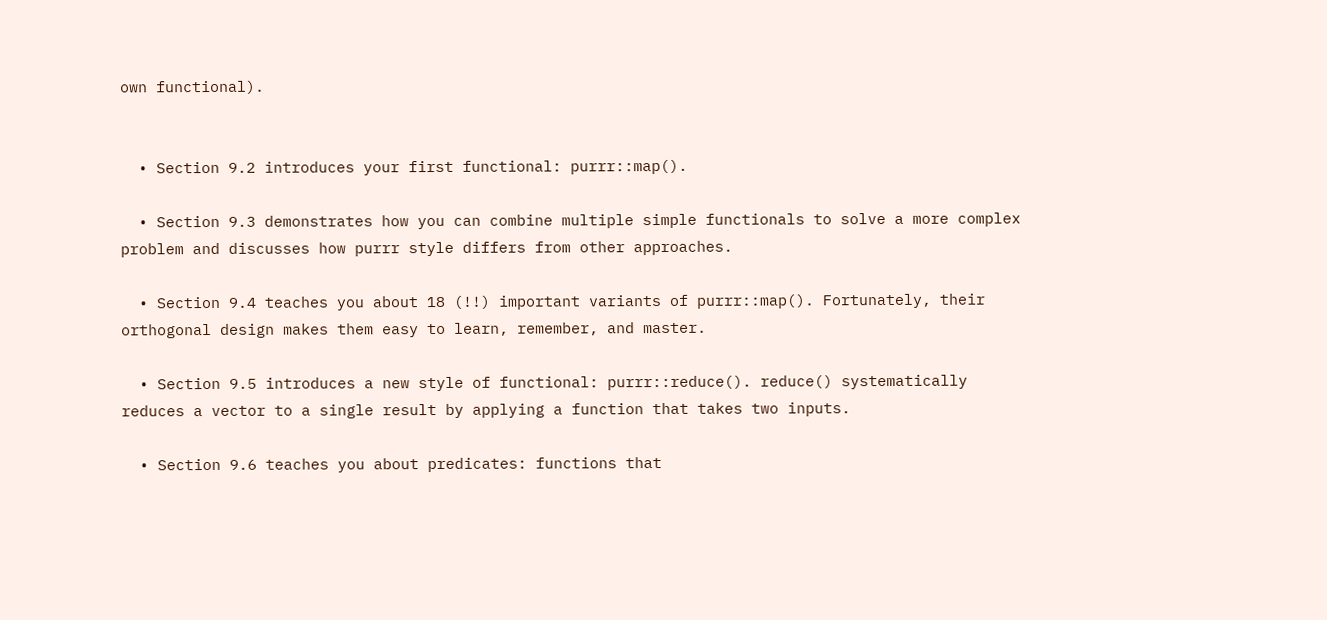own functional).


  • Section 9.2 introduces your first functional: purrr::map().

  • Section 9.3 demonstrates how you can combine multiple simple functionals to solve a more complex problem and discusses how purrr style differs from other approaches.

  • Section 9.4 teaches you about 18 (!!) important variants of purrr::map(). Fortunately, their orthogonal design makes them easy to learn, remember, and master.

  • Section 9.5 introduces a new style of functional: purrr::reduce(). reduce() systematically reduces a vector to a single result by applying a function that takes two inputs.

  • Section 9.6 teaches you about predicates: functions that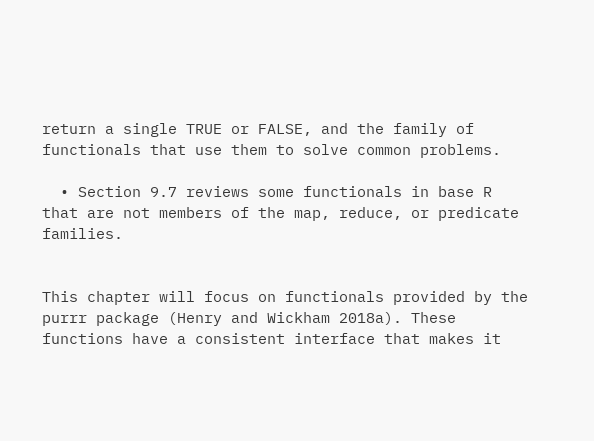return a single TRUE or FALSE, and the family of functionals that use them to solve common problems.

  • Section 9.7 reviews some functionals in base R that are not members of the map, reduce, or predicate families.


This chapter will focus on functionals provided by the purrr package (Henry and Wickham 2018a). These functions have a consistent interface that makes it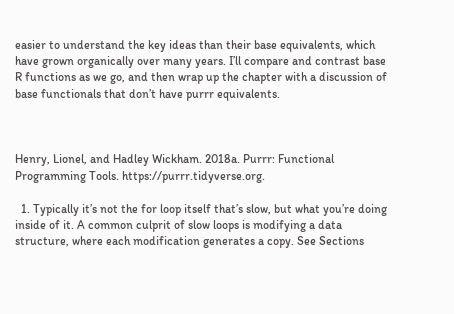easier to understand the key ideas than their base equivalents, which have grown organically over many years. I’ll compare and contrast base R functions as we go, and then wrap up the chapter with a discussion of base functionals that don’t have purrr equivalents.



Henry, Lionel, and Hadley Wickham. 2018a. Purrr: Functional Programming Tools. https://purrr.tidyverse.org.

  1. Typically it’s not the for loop itself that’s slow, but what you’re doing inside of it. A common culprit of slow loops is modifying a data structure, where each modification generates a copy. See Sections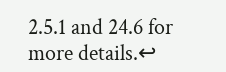2.5.1 and 24.6 for more details.↩